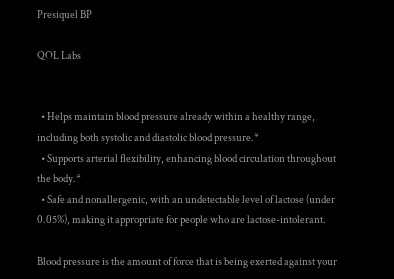Presiquel BP

QOL Labs


  • Helps maintain blood pressure already within a healthy range, including both systolic and diastolic blood pressure.*
  • Supports arterial flexibility, enhancing blood circulation throughout the body.*
  • Safe and nonallergenic, with an undetectable level of lactose (under 0.05%), making it appropriate for people who are lactose-intolerant.

Blood pressure is the amount of force that is being exerted against your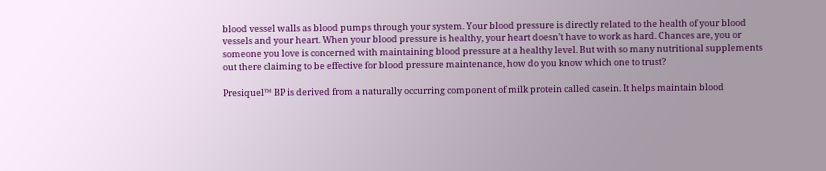blood vessel walls as blood pumps through your system. Your blood pressure is directly related to the health of your blood vessels and your heart. When your blood pressure is healthy, your heart doesn’t have to work as hard. Chances are, you or someone you love is concerned with maintaining blood pressure at a healthy level. But with so many nutritional supplements out there claiming to be effective for blood pressure maintenance, how do you know which one to trust?

Presiquel™ BP is derived from a naturally occurring component of milk protein called casein. It helps maintain blood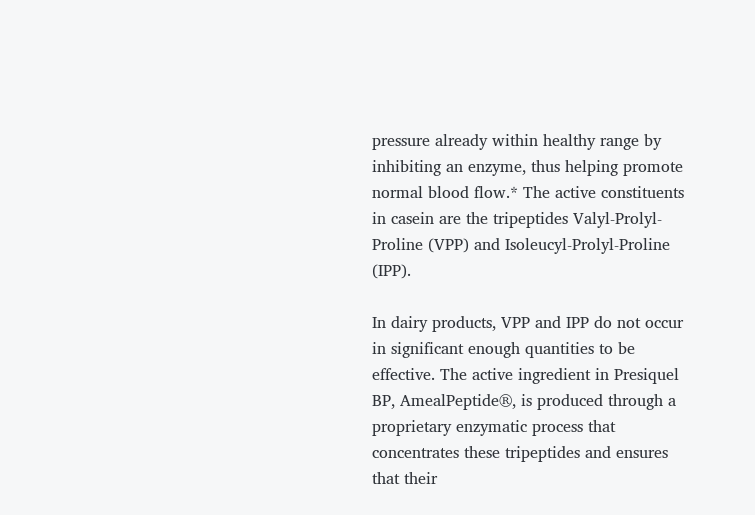pressure already within healthy range by inhibiting an enzyme, thus helping promote normal blood flow.* The active constituents in casein are the tripeptides Valyl-Prolyl-Proline (VPP) and Isoleucyl-Prolyl-Proline (IPP).

In dairy products, VPP and IPP do not occur in significant enough quantities to be effective. The active ingredient in Presiquel BP, AmealPeptide®, is produced through a proprietary enzymatic process that concentrates these tripeptides and ensures that their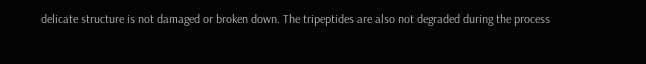delicate structure is not damaged or broken down. The tripeptides are also not degraded during the process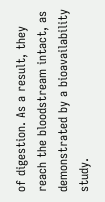of digestion. As a result, they reach the bloodstream intact, as demonstrated by a bioavailability study.